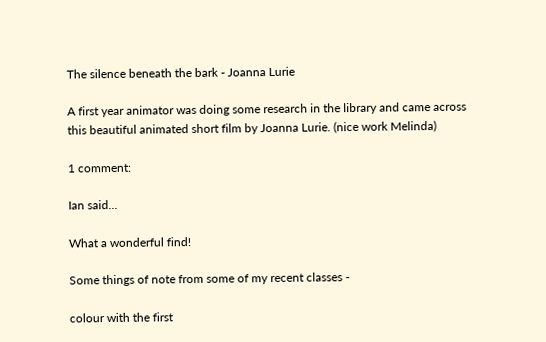The silence beneath the bark - Joanna Lurie

A first year animator was doing some research in the library and came across this beautiful animated short film by Joanna Lurie. (nice work Melinda)

1 comment:

Ian said...

What a wonderful find!

Some things of note from some of my recent classes -

colour with the first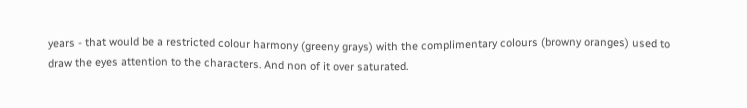years - that would be a restricted colour harmony (greeny grays) with the complimentary colours (browny oranges) used to draw the eyes attention to the characters. And non of it over saturated.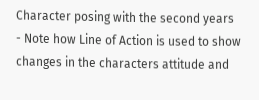Character posing with the second years - Note how Line of Action is used to show changes in the characters attitude and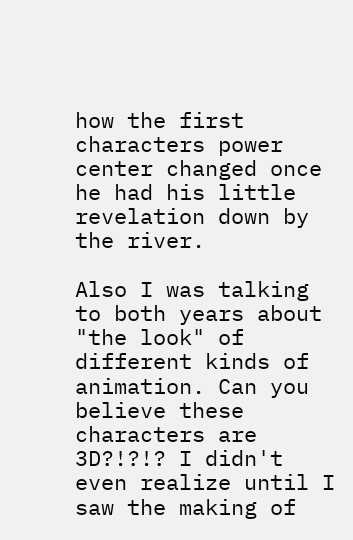how the first characters power center changed once he had his little revelation down by the river.

Also I was talking to both years about "the look" of different kinds of animation. Can you believe these characters are 3D?!?!? I didn't even realize until I saw the making of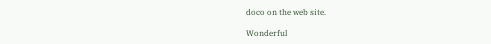doco on the web site.

Wonderful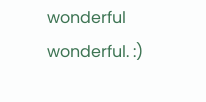wonderful wonderful. :)